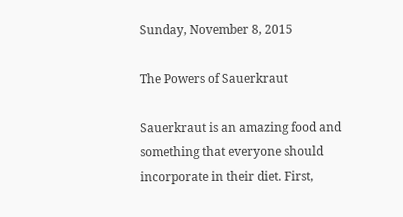Sunday, November 8, 2015

The Powers of Sauerkraut

Sauerkraut is an amazing food and something that everyone should incorporate in their diet. First,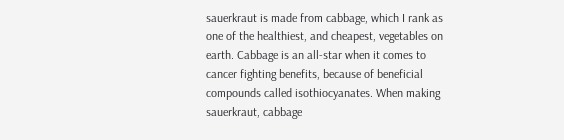sauerkraut is made from cabbage, which I rank as one of the healthiest, and cheapest, vegetables on earth. Cabbage is an all-star when it comes to cancer fighting benefits, because of beneficial compounds called isothiocyanates. When making sauerkraut, cabbage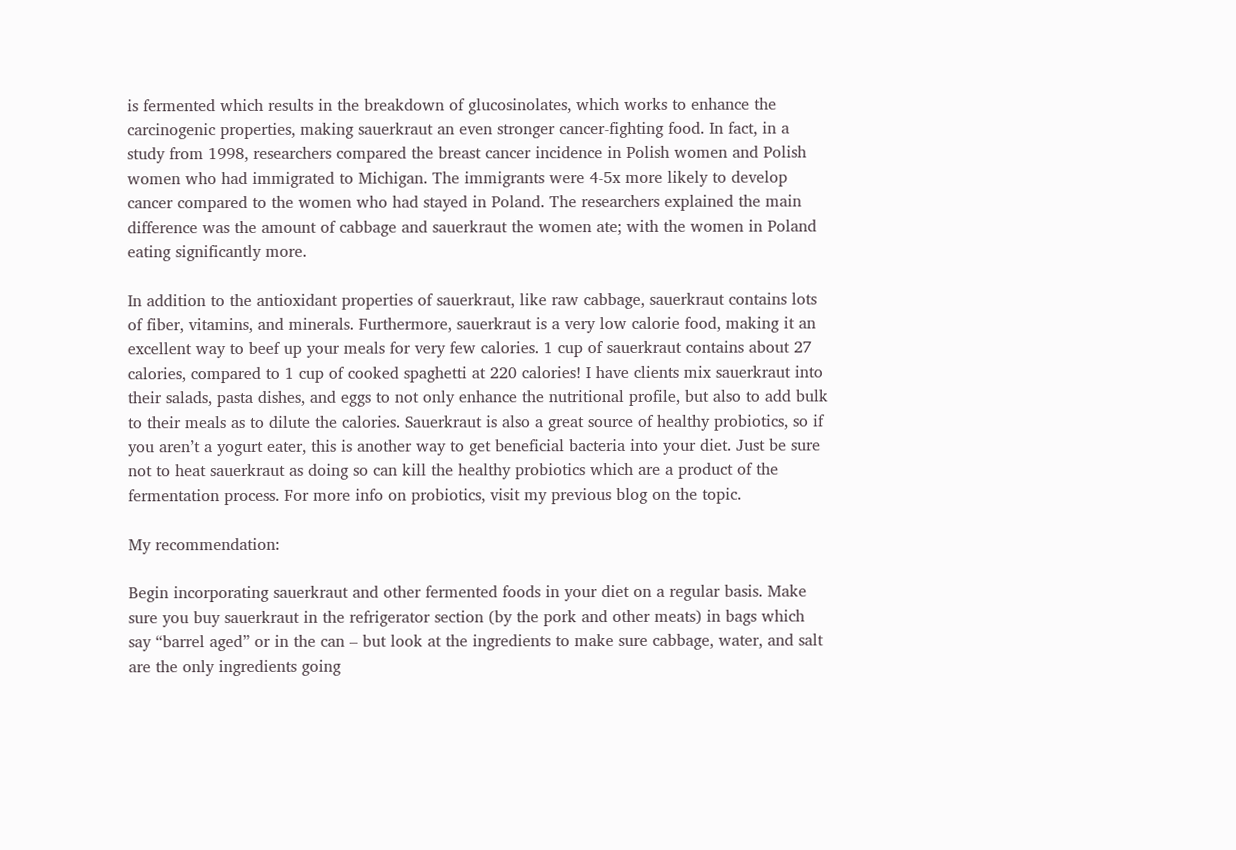is fermented which results in the breakdown of glucosinolates, which works to enhance the carcinogenic properties, making sauerkraut an even stronger cancer-fighting food. In fact, in a study from 1998, researchers compared the breast cancer incidence in Polish women and Polish women who had immigrated to Michigan. The immigrants were 4-5x more likely to develop cancer compared to the women who had stayed in Poland. The researchers explained the main difference was the amount of cabbage and sauerkraut the women ate; with the women in Poland eating significantly more.

In addition to the antioxidant properties of sauerkraut, like raw cabbage, sauerkraut contains lots of fiber, vitamins, and minerals. Furthermore, sauerkraut is a very low calorie food, making it an excellent way to beef up your meals for very few calories. 1 cup of sauerkraut contains about 27 calories, compared to 1 cup of cooked spaghetti at 220 calories! I have clients mix sauerkraut into their salads, pasta dishes, and eggs to not only enhance the nutritional profile, but also to add bulk to their meals as to dilute the calories. Sauerkraut is also a great source of healthy probiotics, so if you aren’t a yogurt eater, this is another way to get beneficial bacteria into your diet. Just be sure not to heat sauerkraut as doing so can kill the healthy probiotics which are a product of the fermentation process. For more info on probiotics, visit my previous blog on the topic.

My recommendation:

Begin incorporating sauerkraut and other fermented foods in your diet on a regular basis. Make sure you buy sauerkraut in the refrigerator section (by the pork and other meats) in bags which say “barrel aged” or in the can – but look at the ingredients to make sure cabbage, water, and salt are the only ingredients going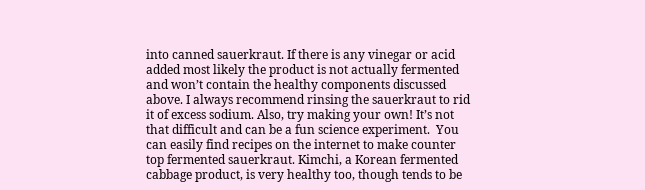into canned sauerkraut. If there is any vinegar or acid added most likely the product is not actually fermented and won’t contain the healthy components discussed above. I always recommend rinsing the sauerkraut to rid it of excess sodium. Also, try making your own! It’s not that difficult and can be a fun science experiment.  You can easily find recipes on the internet to make counter top fermented sauerkraut. Kimchi, a Korean fermented cabbage product, is very healthy too, though tends to be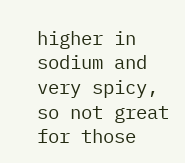higher in sodium and very spicy, so not great for those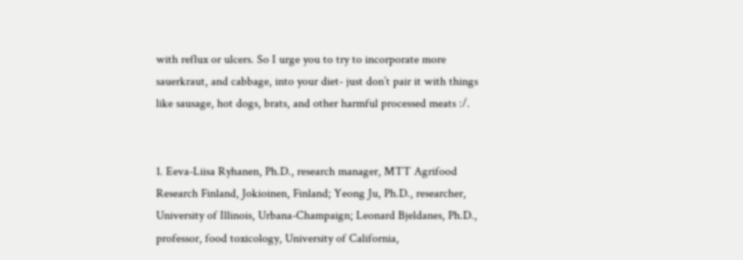with reflux or ulcers. So I urge you to try to incorporate more sauerkraut, and cabbage, into your diet- just don’t pair it with things like sausage, hot dogs, brats, and other harmful processed meats :/.


1. Eeva-Liisa Ryhanen, Ph.D., research manager, MTT Agrifood Research Finland, Jokioinen, Finland; Yeong Ju, Ph.D., researcher, University of Illinois, Urbana-Champaign; Leonard Bjeldanes, Ph.D., professor, food toxicology, University of California,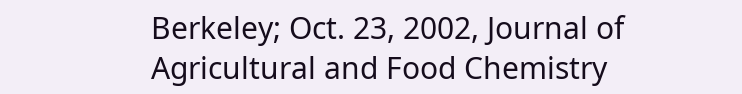Berkeley; Oct. 23, 2002, Journal of Agricultural and Food Chemistry